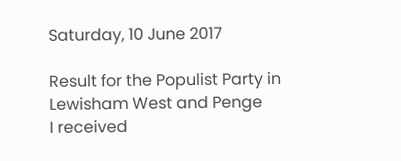Saturday, 10 June 2017

Result for the Populist Party in Lewisham West and Penge
I received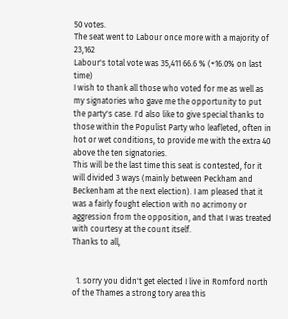50 votes.
The seat went to Labour once more with a majority of 23,162
Labour's total vote was 35,411 66.6 % (+16.0% on last time)
I wish to thank all those who voted for me as well as my signatories who gave me the opportunity to put the party's case. I'd also like to give special thanks to those within the Populist Party who leafleted, often in hot or wet conditions, to provide me with the extra 40 above the ten signatories.
This will be the last time this seat is contested, for it will divided 3 ways (mainly between Peckham and Beckenham at the next election). I am pleased that it was a fairly fought election with no acrimony or aggression from the opposition, and that I was treated with courtesy at the count itself.
Thanks to all,


  1. sorry you didn't get elected I live in Romford north of the Thames a strong tory area this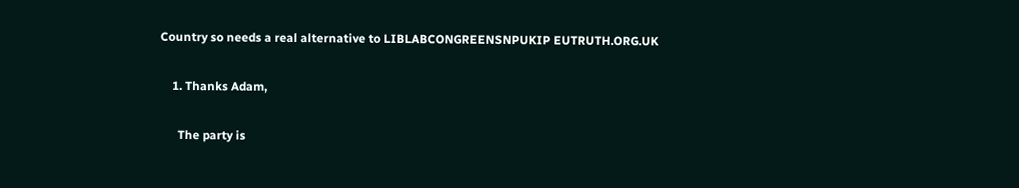Country so needs a real alternative to LIBLABCONGREENSNPUKIP EUTRUTH.ORG.UK

    1. Thanks Adam,

      The party is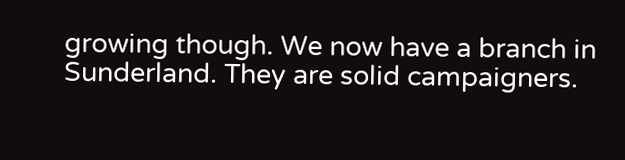growing though. We now have a branch in Sunderland. They are solid campaigners.